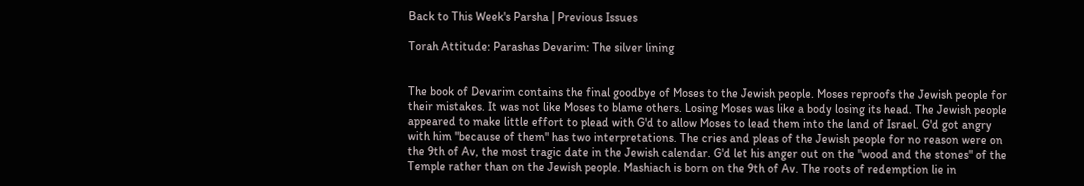Back to This Week's Parsha | Previous Issues

Torah Attitude: Parashas Devarim: The silver lining


The book of Devarim contains the final goodbye of Moses to the Jewish people. Moses reproofs the Jewish people for their mistakes. It was not like Moses to blame others. Losing Moses was like a body losing its head. The Jewish people appeared to make little effort to plead with G'd to allow Moses to lead them into the land of Israel. G'd got angry with him "because of them" has two interpretations. The cries and pleas of the Jewish people for no reason were on the 9th of Av, the most tragic date in the Jewish calendar. G'd let his anger out on the "wood and the stones" of the Temple rather than on the Jewish people. Mashiach is born on the 9th of Av. The roots of redemption lie in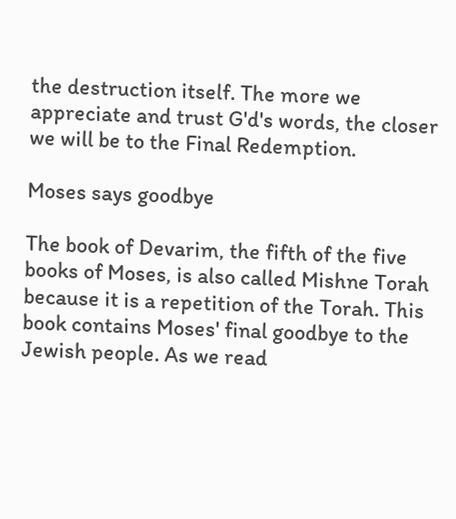the destruction itself. The more we appreciate and trust G'd's words, the closer we will be to the Final Redemption.

Moses says goodbye

The book of Devarim, the fifth of the five books of Moses, is also called Mishne Torah because it is a repetition of the Torah. This book contains Moses' final goodbye to the Jewish people. As we read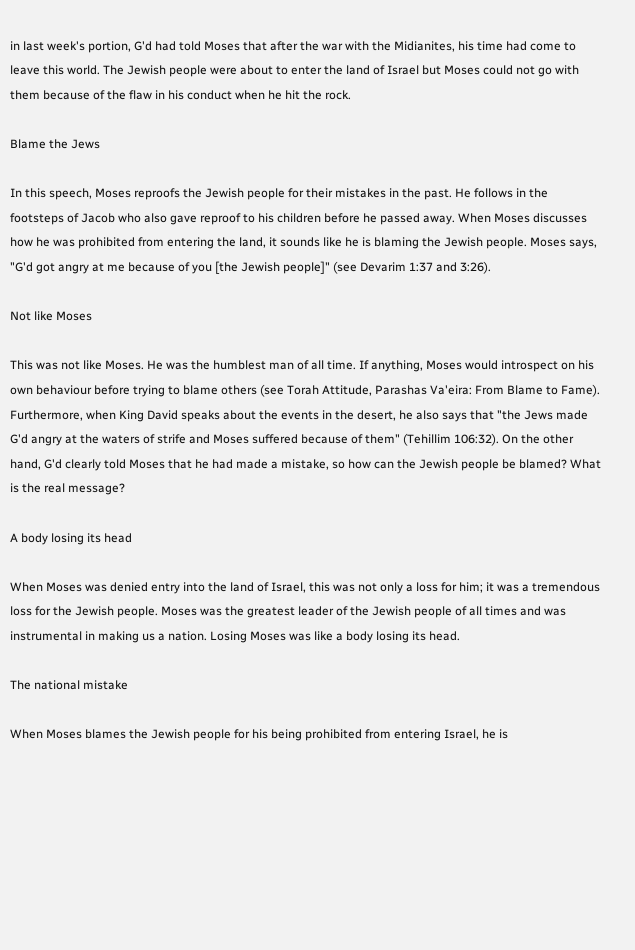in last week's portion, G'd had told Moses that after the war with the Midianites, his time had come to leave this world. The Jewish people were about to enter the land of Israel but Moses could not go with them because of the flaw in his conduct when he hit the rock.

Blame the Jews

In this speech, Moses reproofs the Jewish people for their mistakes in the past. He follows in the footsteps of Jacob who also gave reproof to his children before he passed away. When Moses discusses how he was prohibited from entering the land, it sounds like he is blaming the Jewish people. Moses says, "G'd got angry at me because of you [the Jewish people]" (see Devarim 1:37 and 3:26).

Not like Moses

This was not like Moses. He was the humblest man of all time. If anything, Moses would introspect on his own behaviour before trying to blame others (see Torah Attitude, Parashas Va'eira: From Blame to Fame). Furthermore, when King David speaks about the events in the desert, he also says that "the Jews made G'd angry at the waters of strife and Moses suffered because of them" (Tehillim 106:32). On the other hand, G'd clearly told Moses that he had made a mistake, so how can the Jewish people be blamed? What is the real message?

A body losing its head

When Moses was denied entry into the land of Israel, this was not only a loss for him; it was a tremendous loss for the Jewish people. Moses was the greatest leader of the Jewish people of all times and was instrumental in making us a nation. Losing Moses was like a body losing its head.

The national mistake

When Moses blames the Jewish people for his being prohibited from entering Israel, he is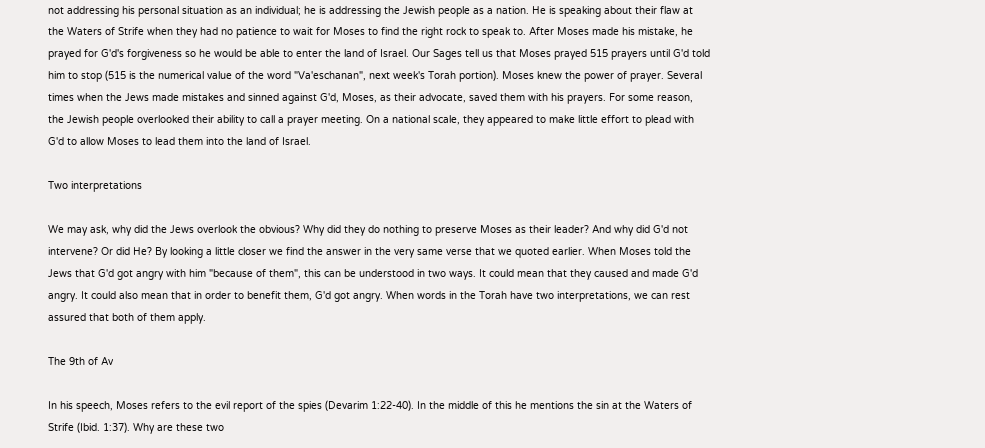not addressing his personal situation as an individual; he is addressing the Jewish people as a nation. He is speaking about their flaw at the Waters of Strife when they had no patience to wait for Moses to find the right rock to speak to. After Moses made his mistake, he prayed for G'd's forgiveness so he would be able to enter the land of Israel. Our Sages tell us that Moses prayed 515 prayers until G'd told him to stop (515 is the numerical value of the word "Va'eschanan", next week's Torah portion). Moses knew the power of prayer. Several times when the Jews made mistakes and sinned against G'd, Moses, as their advocate, saved them with his prayers. For some reason, the Jewish people overlooked their ability to call a prayer meeting. On a national scale, they appeared to make little effort to plead with G'd to allow Moses to lead them into the land of Israel.

Two interpretations

We may ask, why did the Jews overlook the obvious? Why did they do nothing to preserve Moses as their leader? And why did G'd not intervene? Or did He? By looking a little closer we find the answer in the very same verse that we quoted earlier. When Moses told the Jews that G'd got angry with him "because of them", this can be understood in two ways. It could mean that they caused and made G'd angry. It could also mean that in order to benefit them, G'd got angry. When words in the Torah have two interpretations, we can rest assured that both of them apply.

The 9th of Av

In his speech, Moses refers to the evil report of the spies (Devarim 1:22-40). In the middle of this he mentions the sin at the Waters of Strife (Ibid. 1:37). Why are these two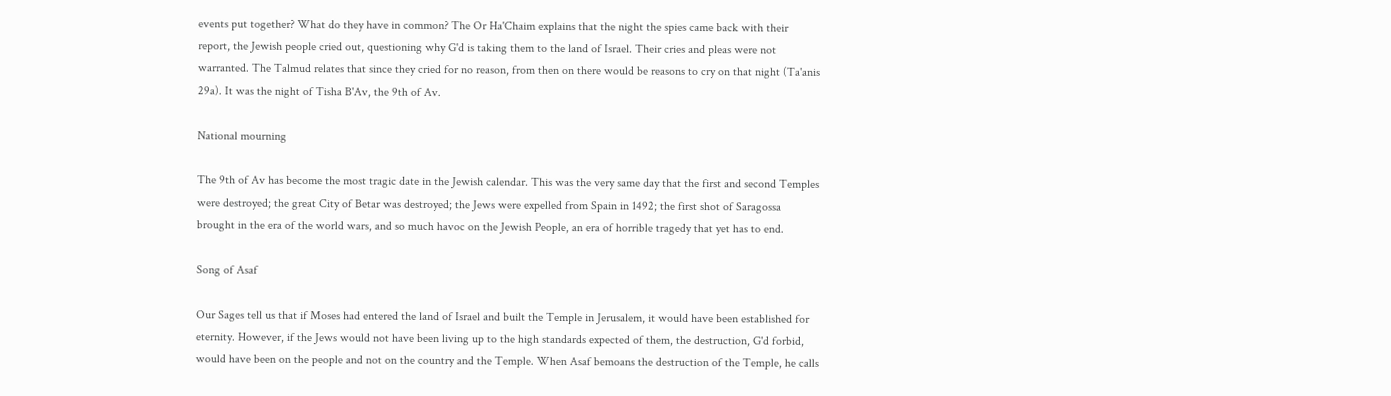events put together? What do they have in common? The Or Ha'Chaim explains that the night the spies came back with their report, the Jewish people cried out, questioning why G'd is taking them to the land of Israel. Their cries and pleas were not warranted. The Talmud relates that since they cried for no reason, from then on there would be reasons to cry on that night (Ta'anis 29a). It was the night of Tisha B'Av, the 9th of Av.

National mourning

The 9th of Av has become the most tragic date in the Jewish calendar. This was the very same day that the first and second Temples were destroyed; the great City of Betar was destroyed; the Jews were expelled from Spain in 1492; the first shot of Saragossa brought in the era of the world wars, and so much havoc on the Jewish People, an era of horrible tragedy that yet has to end.

Song of Asaf

Our Sages tell us that if Moses had entered the land of Israel and built the Temple in Jerusalem, it would have been established for eternity. However, if the Jews would not have been living up to the high standards expected of them, the destruction, G'd forbid, would have been on the people and not on the country and the Temple. When Asaf bemoans the destruction of the Temple, he calls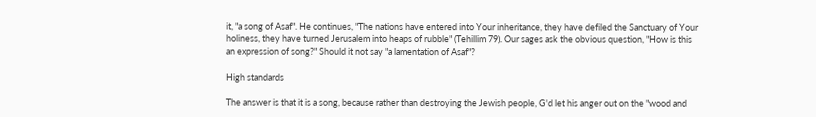it, "a song of Asaf". He continues, "The nations have entered into Your inheritance, they have defiled the Sanctuary of Your holiness, they have turned Jerusalem into heaps of rubble" (Tehillim 79). Our sages ask the obvious question, "How is this an expression of song?" Should it not say "a lamentation of Asaf"?

High standards

The answer is that it is a song, because rather than destroying the Jewish people, G'd let his anger out on the "wood and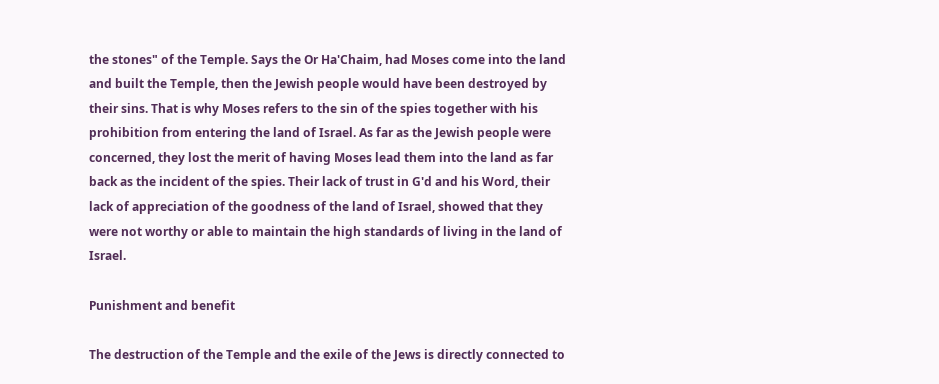the stones" of the Temple. Says the Or Ha'Chaim, had Moses come into the land and built the Temple, then the Jewish people would have been destroyed by their sins. That is why Moses refers to the sin of the spies together with his prohibition from entering the land of Israel. As far as the Jewish people were concerned, they lost the merit of having Moses lead them into the land as far back as the incident of the spies. Their lack of trust in G'd and his Word, their lack of appreciation of the goodness of the land of Israel, showed that they were not worthy or able to maintain the high standards of living in the land of Israel.

Punishment and benefit

The destruction of the Temple and the exile of the Jews is directly connected to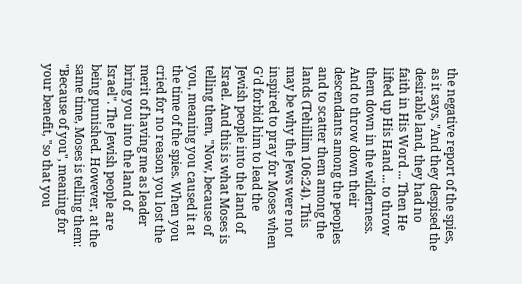the negative report of the spies, as it says, "And they despised the desirable land, they had no faith in His Word ... Then He lifted up His Hand ... to throw them down in the wilderness. And to throw down their descendants among the peoples and to scatter them among the lands (Tehillim 106:24). This may be why the Jews were not inspired to pray for Moses when G'd forbid him to lead the Jewish people into the land of Israel. And this is what Moses is telling them, "Now, because of you, meaning you caused it at the time of the spies. When you cried for no reason you lost the merit of having me as leader bring you into the land of Israel". The Jewish people are being punished. However, at the same time, Moses is telling them: "Because of you", meaning for your benefit, "so that you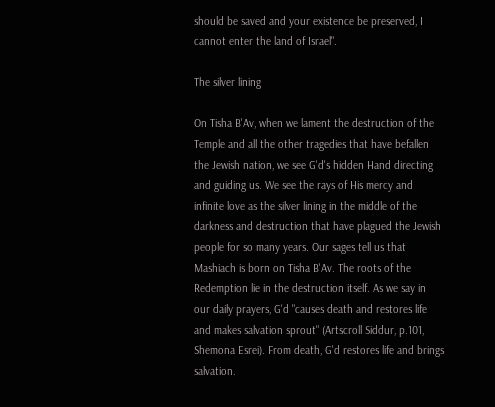should be saved and your existence be preserved, I cannot enter the land of Israel".

The silver lining

On Tisha B'Av, when we lament the destruction of the Temple and all the other tragedies that have befallen the Jewish nation, we see G'd's hidden Hand directing and guiding us. We see the rays of His mercy and infinite love as the silver lining in the middle of the darkness and destruction that have plagued the Jewish people for so many years. Our sages tell us that Mashiach is born on Tisha B'Av. The roots of the Redemption lie in the destruction itself. As we say in our daily prayers, G'd "causes death and restores life and makes salvation sprout" (Artscroll Siddur, p.101, Shemona Esrei). From death, G'd restores life and brings salvation.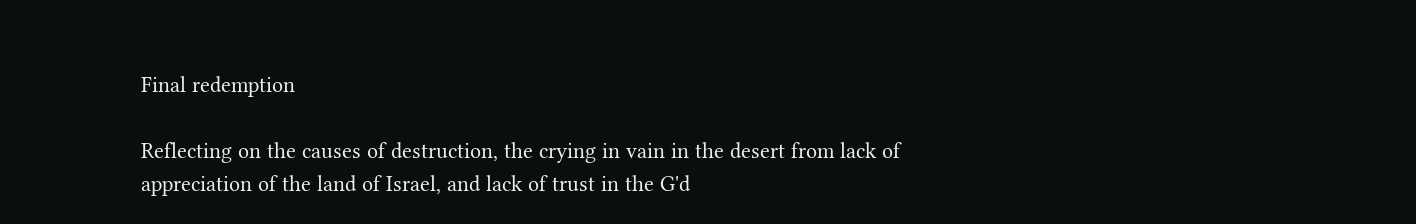Final redemption

Reflecting on the causes of destruction, the crying in vain in the desert from lack of appreciation of the land of Israel, and lack of trust in the G'd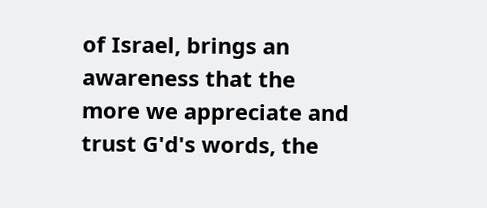of Israel, brings an awareness that the more we appreciate and trust G'd's words, the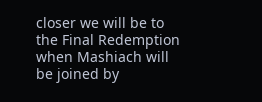closer we will be to the Final Redemption when Mashiach will be joined by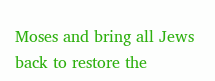Moses and bring all Jews back to restore the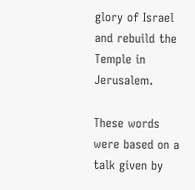glory of Israel and rebuild the Temple in Jerusalem.

These words were based on a talk given by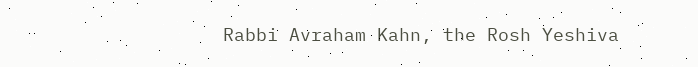Rabbi Avraham Kahn, the Rosh Yeshiva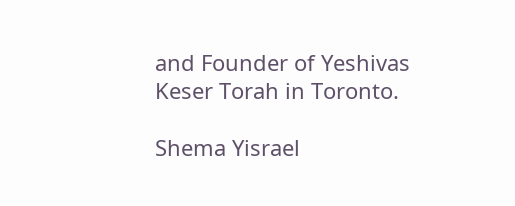and Founder of Yeshivas Keser Torah in Toronto.

Shema Yisrael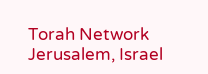Torah Network
Jerusalem, Israel